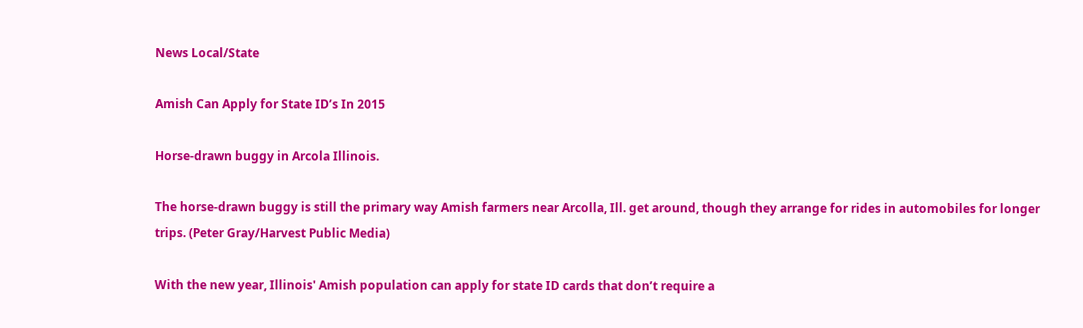News Local/State

Amish Can Apply for State ID’s In 2015

Horse-drawn buggy in Arcola Illinois.

The horse-drawn buggy is still the primary way Amish farmers near Arcolla, Ill. get around, though they arrange for rides in automobiles for longer trips. (Peter Gray/Harvest Public Media)

With the new year, Illinois' Amish population can apply for state ID cards that don’t require a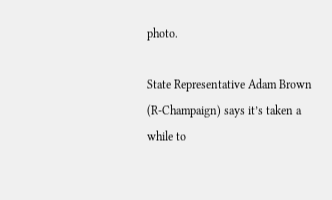photo.

State Representative Adam Brown (R-Champaign) says it’s taken a while to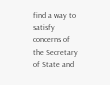find a way to satisfy concerns of the Secretary of State and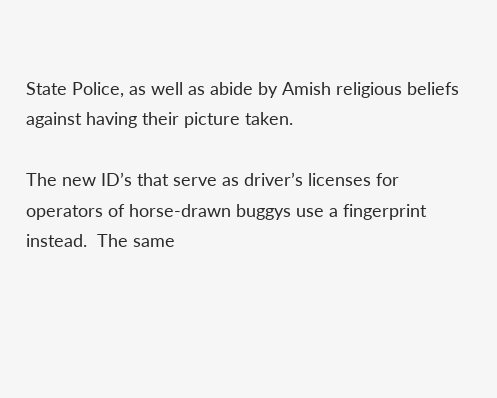State Police, as well as abide by Amish religious beliefs against having their picture taken.

The new ID’s that serve as driver’s licenses for operators of horse-drawn buggys use a fingerprint instead.  The same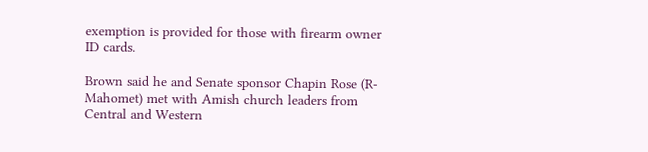exemption is provided for those with firearm owner ID cards.

Brown said he and Senate sponsor Chapin Rose (R-Mahomet) met with Amish church leaders from Central and Western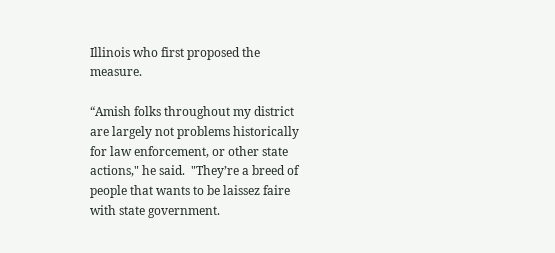Illinois who first proposed the measure.

“Amish folks throughout my district are largely not problems historically for law enforcement, or other state actions," he said.  "They’re a breed of people that wants to be laissez faire with state government.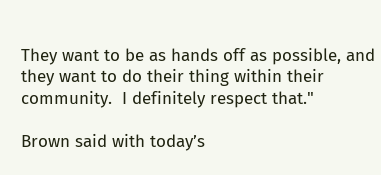They want to be as hands off as possible, and they want to do their thing within their community.  I definitely respect that."

Brown said with today’s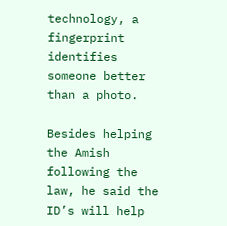technology, a fingerprint identifies someone better than a photo.

Besides helping the Amish following the law, he said the ID’s will help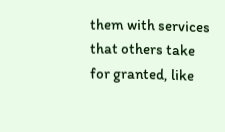them with services that others take for granted, like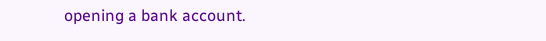opening a bank account.